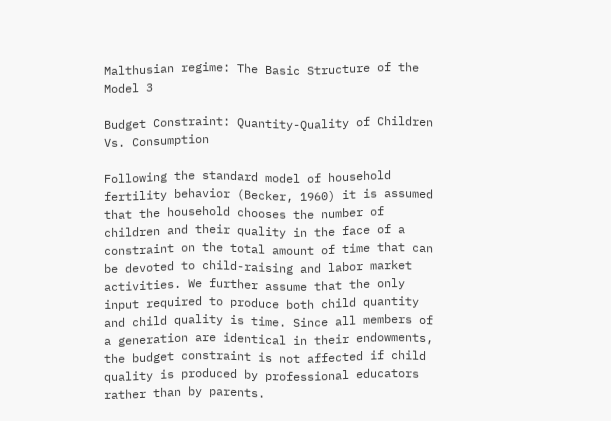Malthusian regime: The Basic Structure of the Model 3

Budget Constraint: Quantity-Quality of Children Vs. Consumption

Following the standard model of household fertility behavior (Becker, 1960) it is assumed that the household chooses the number of children and their quality in the face of a constraint on the total amount of time that can be devoted to child-raising and labor market activities. We further assume that the only input required to produce both child quantity and child quality is time. Since all members of a generation are identical in their endowments, the budget constraint is not affected if child quality is produced by professional educators rather than by parents.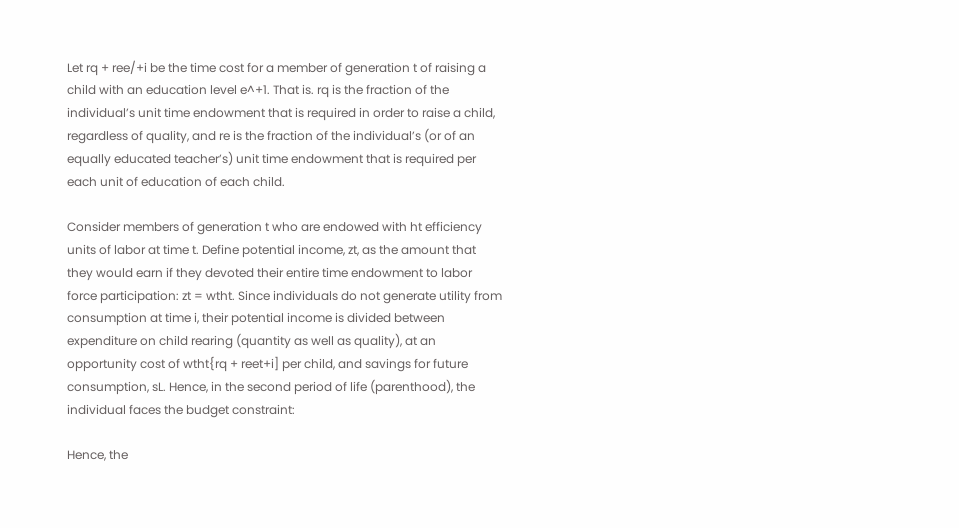Let rq + ree/+i be the time cost for a member of generation t of raising a child with an education level e^+1. That is. rq is the fraction of the individual’s unit time endowment that is required in order to raise a child, regardless of quality, and re is the fraction of the individual’s (or of an equally educated teacher’s) unit time endowment that is required per each unit of education of each child.

Consider members of generation t who are endowed with ht efficiency units of labor at time t. Define potential income, zt, as the amount that they would earn if they devoted their entire time endowment to labor force participation: zt = wtht. Since individuals do not generate utility from consumption at time i, their potential income is divided between expenditure on child rearing (quantity as well as quality), at an opportunity cost of wtht{rq + reet+i] per child, and savings for future consumption, sL. Hence, in the second period of life (parenthood), the individual faces the budget constraint:

Hence, the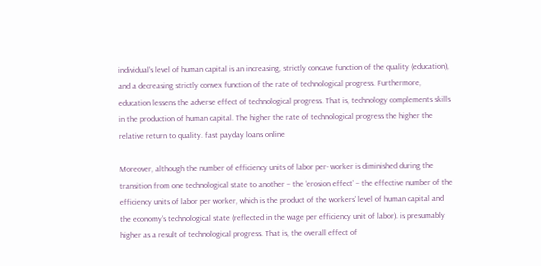individual’s level of human capital is an increasing, strictly concave function of the quality (education), and a decreasing strictly convex function of the rate of technological progress. Furthermore, education lessens the adverse effect of technological progress. That is, technology complements skills in the production of human capital. The higher the rate of technological progress the higher the relative return to quality. fast payday loans online

Moreover, although the number of efficiency units of labor per- worker is diminished during the transition from one technological state to another – the ‘erosion effect’ – the effective number of the efficiency units of labor per worker, which is the product of the workers’ level of human capital and the economy’s technological state (reflected in the wage per efficiency unit of labor). is presumably higher as a result of technological progress. That is, the overall effect of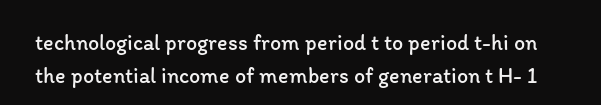technological progress from period t to period t-hi on the potential income of members of generation t H- 1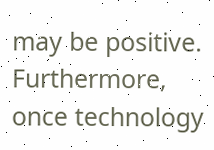may be positive. Furthermore, once technology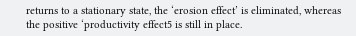returns to a stationary state, the ‘erosion effect’ is eliminated, whereas the positive ‘productivity effect5 is still in place.